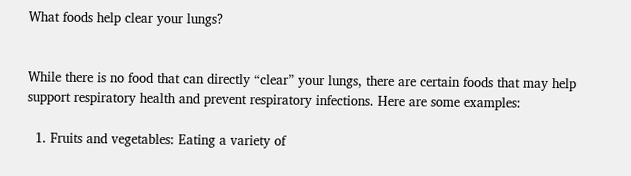What foods help clear your lungs?


While there is no food that can directly “clear” your lungs, there are certain foods that may help support respiratory health and prevent respiratory infections. Here are some examples:

  1. Fruits and vegetables: Eating a variety of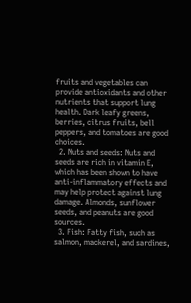fruits and vegetables can provide antioxidants and other nutrients that support lung health. Dark leafy greens, berries, citrus fruits, bell peppers, and tomatoes are good choices.
  2. Nuts and seeds: Nuts and seeds are rich in vitamin E, which has been shown to have anti-inflammatory effects and may help protect against lung damage. Almonds, sunflower seeds, and peanuts are good sources.
  3. Fish: Fatty fish, such as salmon, mackerel, and sardines,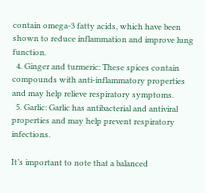contain omega-3 fatty acids, which have been shown to reduce inflammation and improve lung function.
  4. Ginger and turmeric: These spices contain compounds with anti-inflammatory properties and may help relieve respiratory symptoms.
  5. Garlic: Garlic has antibacterial and antiviral properties and may help prevent respiratory infections.

It’s important to note that a balanced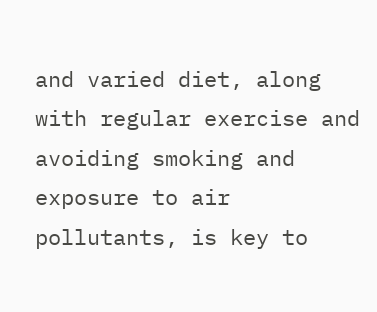and varied diet, along with regular exercise and avoiding smoking and exposure to air pollutants, is key to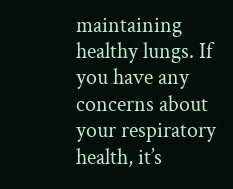maintaining healthy lungs. If you have any concerns about your respiratory health, it’s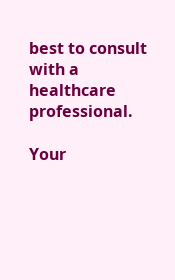best to consult with a healthcare professional.

Your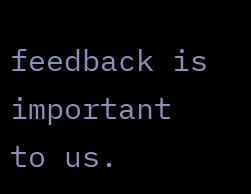feedback is important to us.